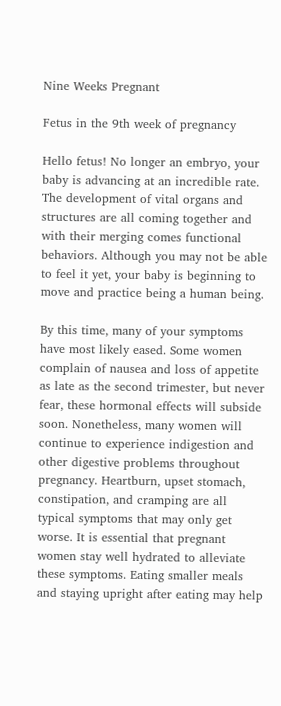Nine Weeks Pregnant

Fetus in the 9th week of pregnancy

Hello fetus! No longer an embryo, your baby is advancing at an incredible rate. The development of vital organs and structures are all coming together and with their merging comes functional behaviors. Although you may not be able to feel it yet, your baby is beginning to move and practice being a human being.

By this time, many of your symptoms have most likely eased. Some women complain of nausea and loss of appetite as late as the second trimester, but never fear, these hormonal effects will subside soon. Nonetheless, many women will continue to experience indigestion and other digestive problems throughout pregnancy. Heartburn, upset stomach, constipation, and cramping are all typical symptoms that may only get worse. It is essential that pregnant women stay well hydrated to alleviate these symptoms. Eating smaller meals and staying upright after eating may help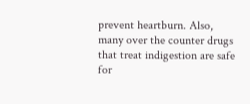prevent heartburn. Also, many over the counter drugs that treat indigestion are safe for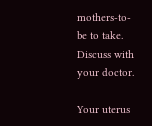mothers-to-be to take. Discuss with your doctor.

Your uterus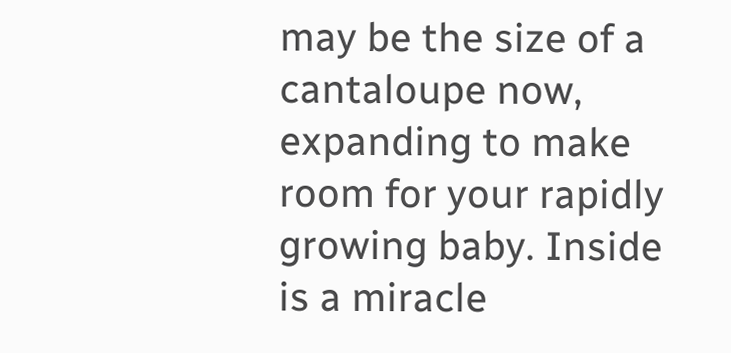may be the size of a cantaloupe now, expanding to make room for your rapidly growing baby. Inside is a miracle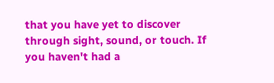that you have yet to discover through sight, sound, or touch. If you haven't had a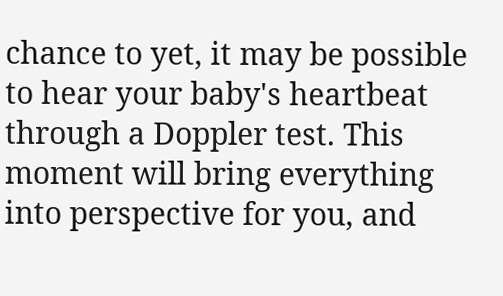chance to yet, it may be possible to hear your baby's heartbeat through a Doppler test. This moment will bring everything into perspective for you, and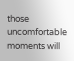those uncomfortable moments will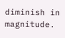diminish in magnitude.